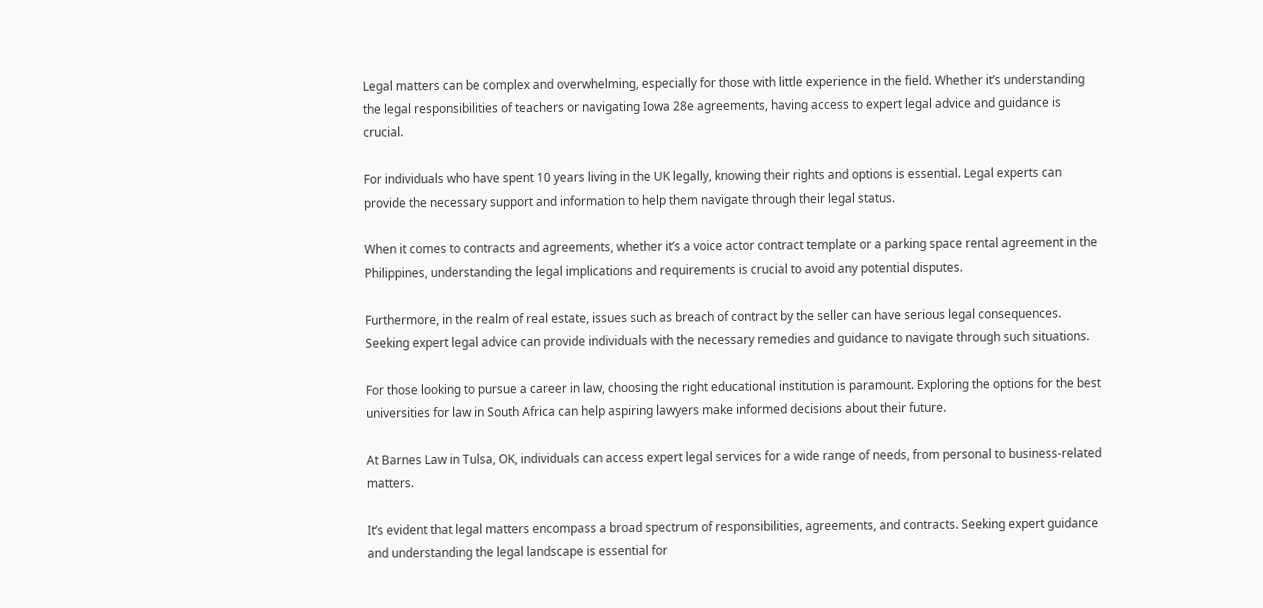Legal matters can be complex and overwhelming, especially for those with little experience in the field. Whether it’s understanding the legal responsibilities of teachers or navigating Iowa 28e agreements, having access to expert legal advice and guidance is crucial.

For individuals who have spent 10 years living in the UK legally, knowing their rights and options is essential. Legal experts can provide the necessary support and information to help them navigate through their legal status.

When it comes to contracts and agreements, whether it’s a voice actor contract template or a parking space rental agreement in the Philippines, understanding the legal implications and requirements is crucial to avoid any potential disputes.

Furthermore, in the realm of real estate, issues such as breach of contract by the seller can have serious legal consequences. Seeking expert legal advice can provide individuals with the necessary remedies and guidance to navigate through such situations.

For those looking to pursue a career in law, choosing the right educational institution is paramount. Exploring the options for the best universities for law in South Africa can help aspiring lawyers make informed decisions about their future.

At Barnes Law in Tulsa, OK, individuals can access expert legal services for a wide range of needs, from personal to business-related matters.

It’s evident that legal matters encompass a broad spectrum of responsibilities, agreements, and contracts. Seeking expert guidance and understanding the legal landscape is essential for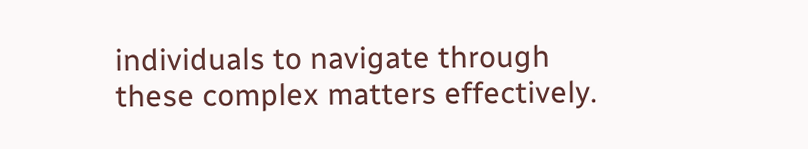individuals to navigate through these complex matters effectively.